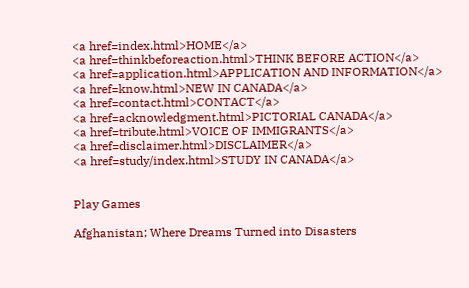<a href=index.html>HOME</a>
<a href=thinkbeforeaction.html>THINK BEFORE ACTION</a>
<a href=application.html>APPLICATION AND INFORMATION</a>
<a href=know.html>NEW IN CANADA</a>
<a href=contact.html>CONTACT</a>
<a href=acknowledgment.html>PICTORIAL CANADA</a>
<a href=tribute.html>VOICE OF IMMIGRANTS</a>
<a href=disclaimer.html>DISCLAIMER</a>
<a href=study/index.html>STUDY IN CANADA</a>


Play Games

Afghanistan; Where Dreams Turned into Disasters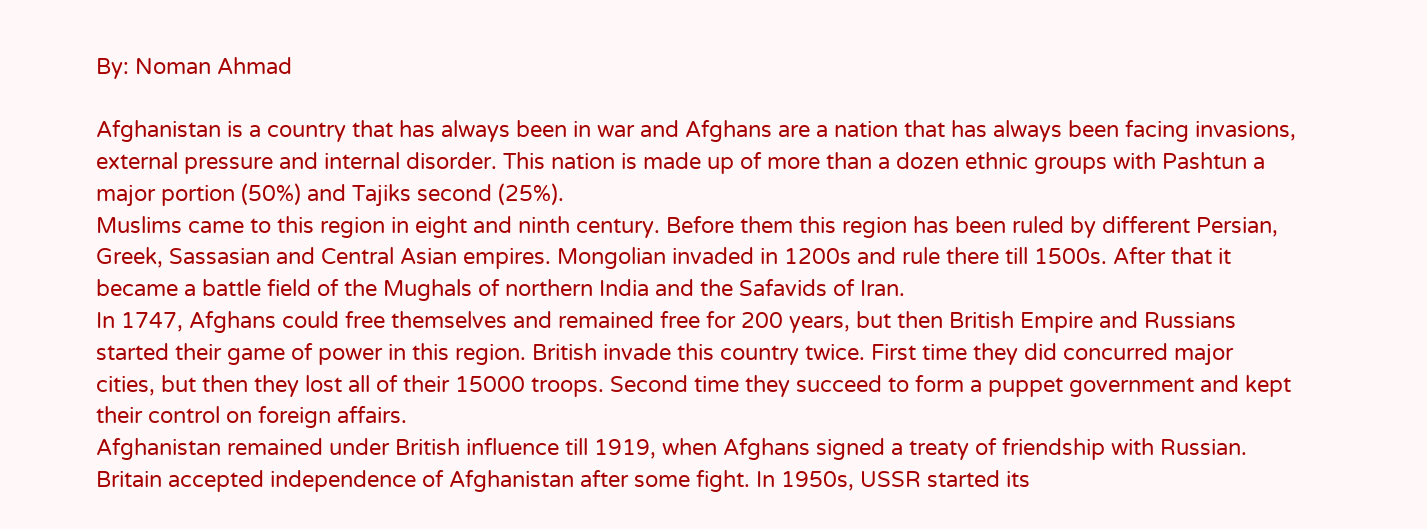By: Noman Ahmad

Afghanistan is a country that has always been in war and Afghans are a nation that has always been facing invasions, external pressure and internal disorder. This nation is made up of more than a dozen ethnic groups with Pashtun a major portion (50%) and Tajiks second (25%).
Muslims came to this region in eight and ninth century. Before them this region has been ruled by different Persian, Greek, Sassasian and Central Asian empires. Mongolian invaded in 1200s and rule there till 1500s. After that it became a battle field of the Mughals of northern India and the Safavids of Iran.
In 1747, Afghans could free themselves and remained free for 200 years, but then British Empire and Russians started their game of power in this region. British invade this country twice. First time they did concurred major cities, but then they lost all of their 15000 troops. Second time they succeed to form a puppet government and kept their control on foreign affairs.
Afghanistan remained under British influence till 1919, when Afghans signed a treaty of friendship with Russian. Britain accepted independence of Afghanistan after some fight. In 1950s, USSR started its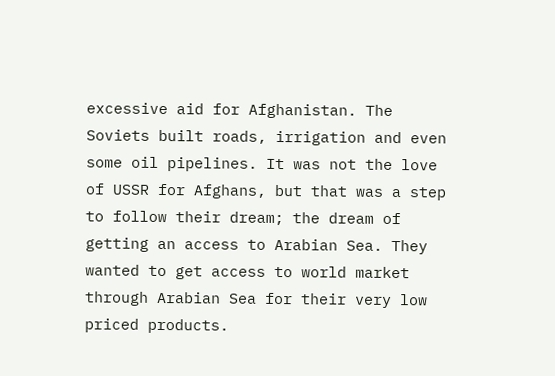excessive aid for Afghanistan. The Soviets built roads, irrigation and even some oil pipelines. It was not the love of USSR for Afghans, but that was a step to follow their dream; the dream of getting an access to Arabian Sea. They wanted to get access to world market through Arabian Sea for their very low priced products.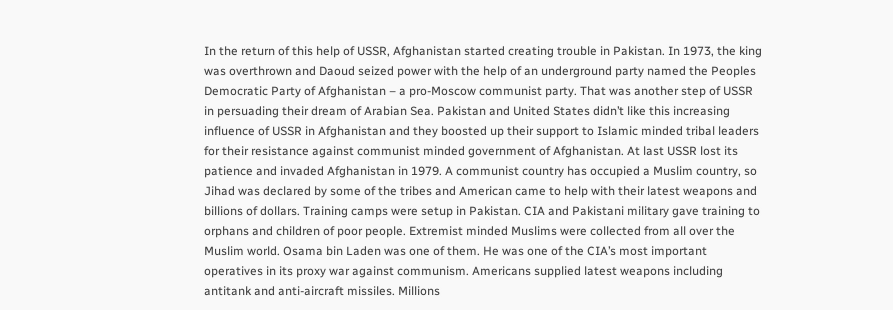In the return of this help of USSR, Afghanistan started creating trouble in Pakistan. In 1973, the king was overthrown and Daoud seized power with the help of an underground party named the Peoples Democratic Party of Afghanistan – a pro-Moscow communist party. That was another step of USSR in persuading their dream of Arabian Sea. Pakistan and United States didn’t like this increasing influence of USSR in Afghanistan and they boosted up their support to Islamic minded tribal leaders for their resistance against communist minded government of Afghanistan. At last USSR lost its patience and invaded Afghanistan in 1979. A communist country has occupied a Muslim country, so Jihad was declared by some of the tribes and American came to help with their latest weapons and billions of dollars. Training camps were setup in Pakistan. CIA and Pakistani military gave training to orphans and children of poor people. Extremist minded Muslims were collected from all over the Muslim world. Osama bin Laden was one of them. He was one of the CIA’s most important operatives in its proxy war against communism. Americans supplied latest weapons including antitank and anti-aircraft missiles. Millions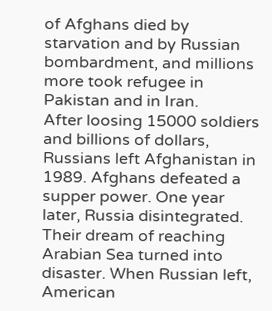of Afghans died by starvation and by Russian bombardment, and millions more took refugee in Pakistan and in Iran.
After loosing 15000 soldiers and billions of dollars, Russians left Afghanistan in 1989. Afghans defeated a supper power. One year later, Russia disintegrated. Their dream of reaching Arabian Sea turned into disaster. When Russian left, American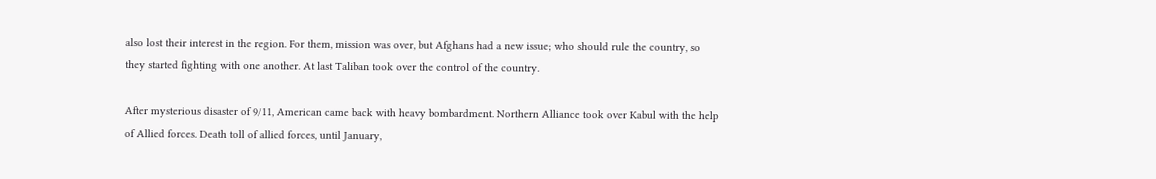also lost their interest in the region. For them, mission was over, but Afghans had a new issue; who should rule the country, so they started fighting with one another. At last Taliban took over the control of the country.

After mysterious disaster of 9/11, American came back with heavy bombardment. Northern Alliance took over Kabul with the help of Allied forces. Death toll of allied forces, until January,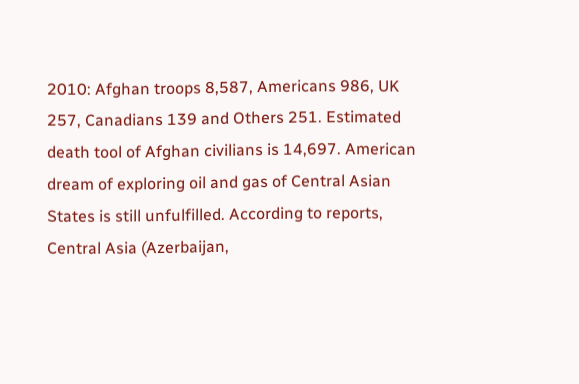2010: Afghan troops 8,587, Americans 986, UK 257, Canadians 139 and Others 251. Estimated death tool of Afghan civilians is 14,697. American dream of exploring oil and gas of Central Asian States is still unfulfilled. According to reports, Central Asia (Azerbaijan,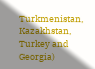Turkmenistan, Kazakhstan, Turkey and Georgia)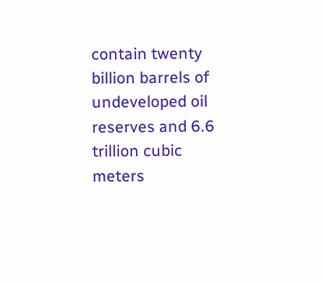contain twenty billion barrels of undeveloped oil reserves and 6.6 trillion cubic meters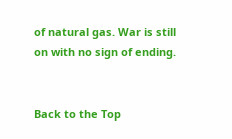of natural gas. War is still on with no sign of ending.


Back to the Top